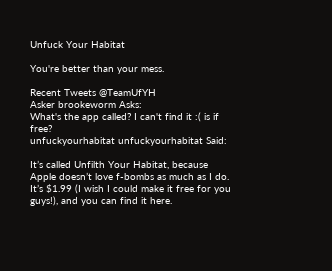Unfuck Your Habitat

You're better than your mess.

Recent Tweets @TeamUfYH
Asker brookeworm Asks:
What's the app called? I can't find it :( is if free?
unfuckyourhabitat unfuckyourhabitat Said:

It’s called Unfilth Your Habitat, because Apple doesn’t love f-bombs as much as I do. It’s $1.99 (I wish I could make it free for you guys!), and you can find it here.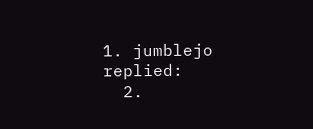1. jumblejo replied:
  2.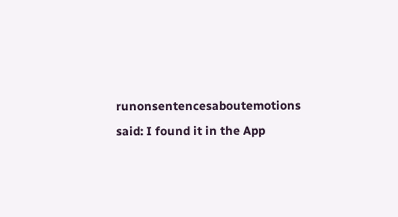runonsentencesaboutemotions said: I found it in the App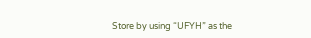Store by using “UFYH” as the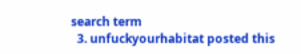search term
  3. unfuckyourhabitat posted this